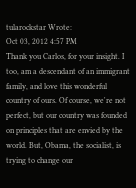tularockstar Wrote:
Oct 03, 2012 4:57 PM
Thank you Carlos, for your insight. I too, am a descendant of an immigrant family, and love this wonderful country of ours. Of course, we're not perfect, but our country was founded on principles that are envied by the world. But, Obama, the socialist, is trying to change our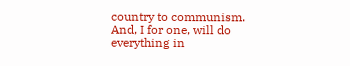country to communism. And, I for one, will do everything in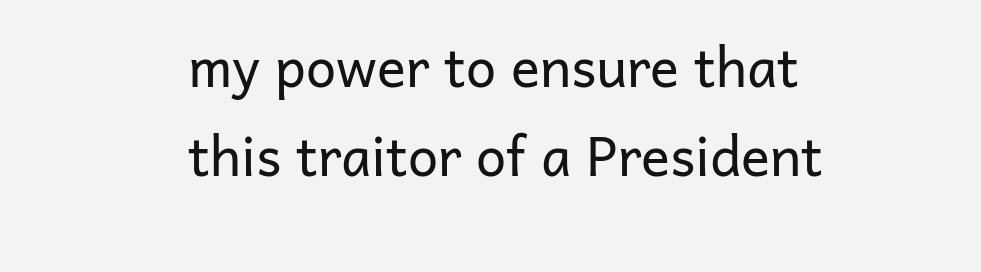my power to ensure that this traitor of a President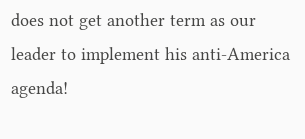does not get another term as our leader to implement his anti-America agenda!